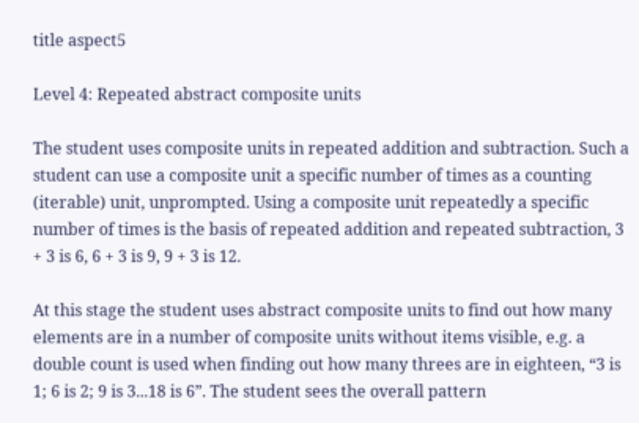title aspect5

Level 4: Repeated abstract composite units

The student uses composite units in repeated addition and subtraction. Such a student can use a composite unit a specific number of times as a counting (iterable) unit, unprompted. Using a composite unit repeatedly a specific number of times is the basis of repeated addition and repeated subtraction, 3 + 3 is 6, 6 + 3 is 9, 9 + 3 is 12.

At this stage the student uses abstract composite units to find out how many elements are in a number of composite units without items visible, e.g. a double count is used when finding out how many threes are in eighteen, “3 is 1; 6 is 2; 9 is 3...18 is 6”. The student sees the overall pattern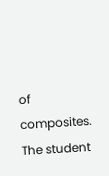of composites. The student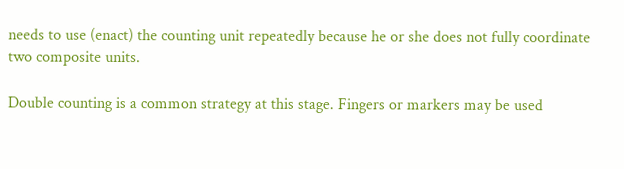needs to use (enact) the counting unit repeatedly because he or she does not fully coordinate two composite units.

Double counting is a common strategy at this stage. Fingers or markers may be used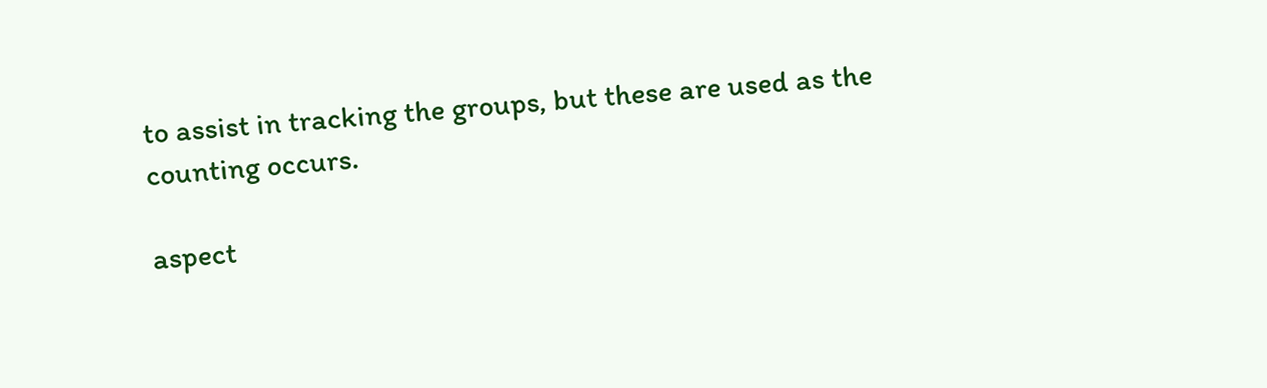to assist in tracking the groups, but these are used as the counting occurs.

aspect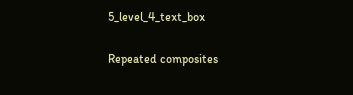5_level_4_text_box

Repeated composites